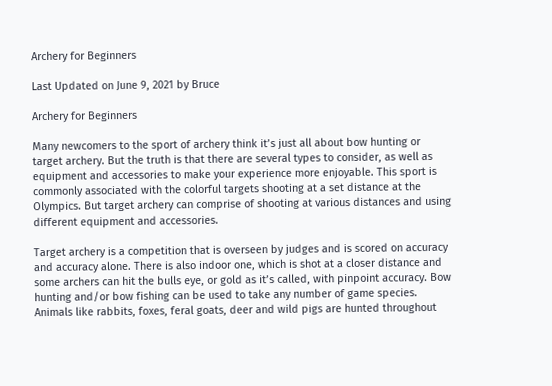Archery for Beginners

Last Updated on June 9, 2021 by Bruce

Archery for Beginners

Many newcomers to the sport of archery think it’s just all about bow hunting or target archery. But the truth is that there are several types to consider, as well as equipment and accessories to make your experience more enjoyable. This sport is commonly associated with the colorful targets shooting at a set distance at the Olympics. But target archery can comprise of shooting at various distances and using different equipment and accessories.

Target archery is a competition that is overseen by judges and is scored on accuracy and accuracy alone. There is also indoor one, which is shot at a closer distance and some archers can hit the bulls eye, or gold as it’s called, with pinpoint accuracy. Bow hunting and/or bow fishing can be used to take any number of game species. Animals like rabbits, foxes, feral goats, deer and wild pigs are hunted throughout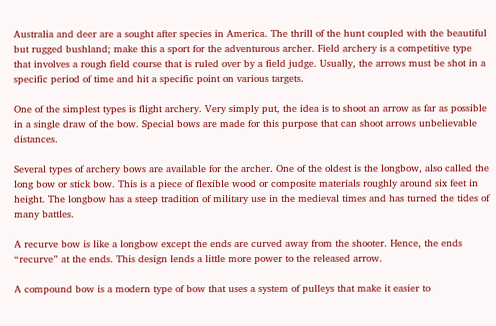Australia and deer are a sought after species in America. The thrill of the hunt coupled with the beautiful but rugged bushland; make this a sport for the adventurous archer. Field archery is a competitive type that involves a rough field course that is ruled over by a field judge. Usually, the arrows must be shot in a specific period of time and hit a specific point on various targets.

One of the simplest types is flight archery. Very simply put, the idea is to shoot an arrow as far as possible in a single draw of the bow. Special bows are made for this purpose that can shoot arrows unbelievable distances.

Several types of archery bows are available for the archer. One of the oldest is the longbow, also called the long bow or stick bow. This is a piece of flexible wood or composite materials roughly around six feet in height. The longbow has a steep tradition of military use in the medieval times and has turned the tides of many battles.

A recurve bow is like a longbow except the ends are curved away from the shooter. Hence, the ends “recurve” at the ends. This design lends a little more power to the released arrow.

A compound bow is a modern type of bow that uses a system of pulleys that make it easier to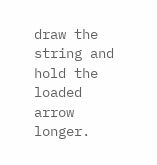draw the string and hold the loaded arrow longer.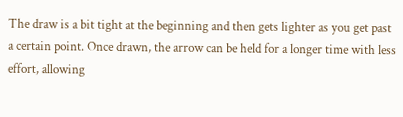The draw is a bit tight at the beginning and then gets lighter as you get past a certain point. Once drawn, the arrow can be held for a longer time with less effort, allowing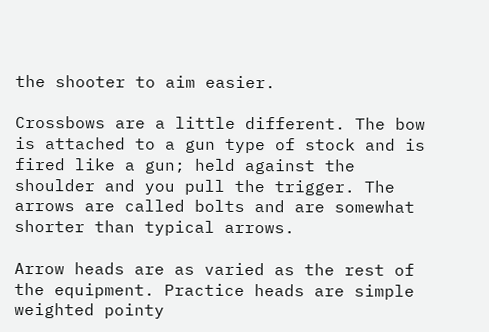the shooter to aim easier.

Crossbows are a little different. The bow is attached to a gun type of stock and is fired like a gun; held against the shoulder and you pull the trigger. The arrows are called bolts and are somewhat shorter than typical arrows.

Arrow heads are as varied as the rest of the equipment. Practice heads are simple weighted pointy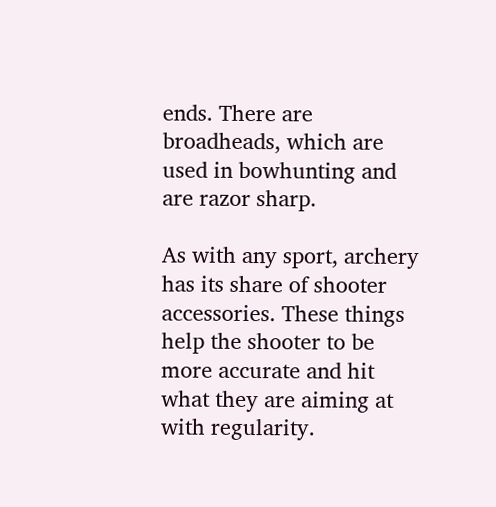ends. There are broadheads, which are used in bowhunting and are razor sharp.

As with any sport, archery has its share of shooter accessories. These things help the shooter to be more accurate and hit what they are aiming at with regularity.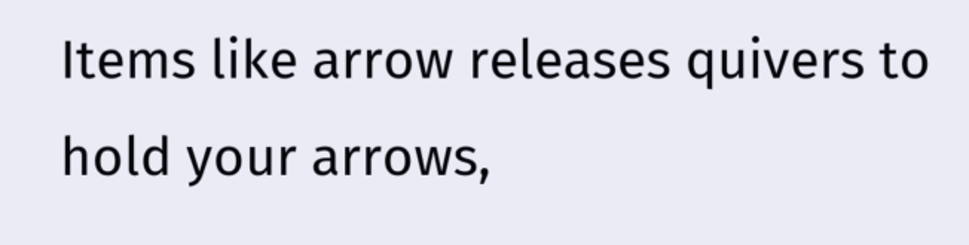Items like arrow releases quivers to hold your arrows,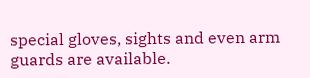special gloves, sights and even arm guards are available.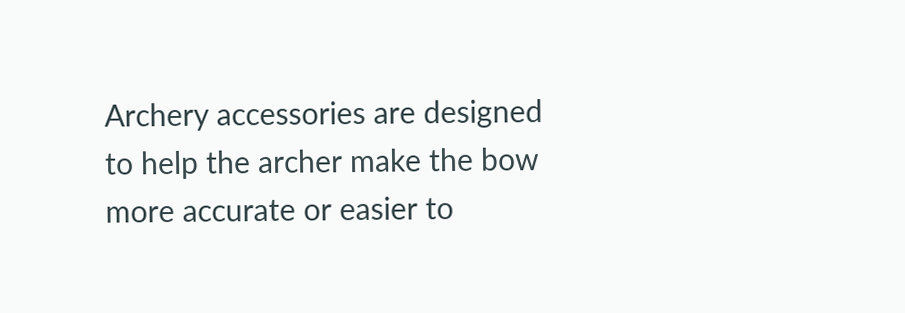Archery accessories are designed to help the archer make the bow more accurate or easier to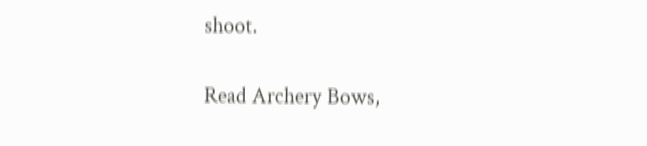shoot.

Read Archery Bows,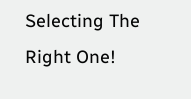Selecting The Right One!